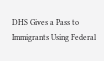DHS Gives a Pass to Immigrants Using Federal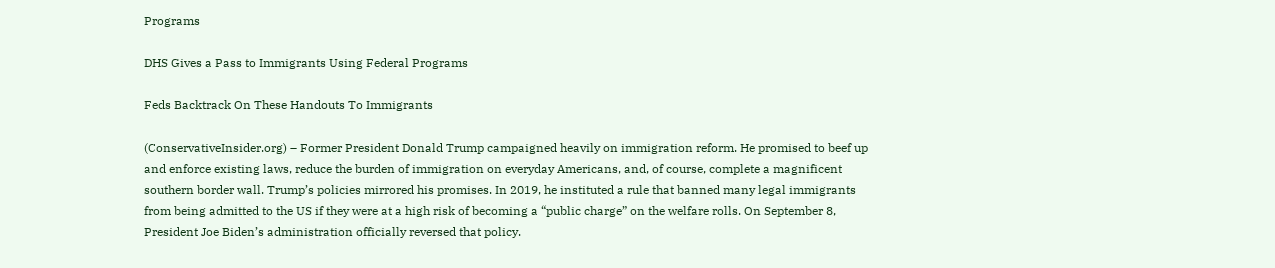Programs

DHS Gives a Pass to Immigrants Using Federal Programs

Feds Backtrack On These Handouts To Immigrants

(ConservativeInsider.org) – Former President Donald Trump campaigned heavily on immigration reform. He promised to beef up and enforce existing laws, reduce the burden of immigration on everyday Americans, and, of course, complete a magnificent southern border wall. Trump’s policies mirrored his promises. In 2019, he instituted a rule that banned many legal immigrants from being admitted to the US if they were at a high risk of becoming a “public charge” on the welfare rolls. On September 8, President Joe Biden’s administration officially reversed that policy.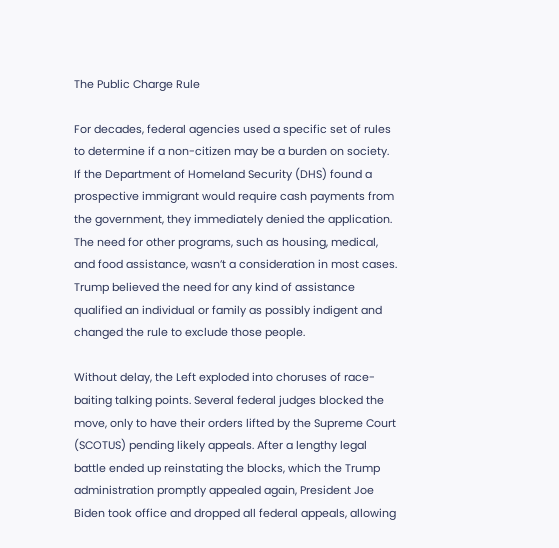The Public Charge Rule

For decades, federal agencies used a specific set of rules to determine if a non-citizen may be a burden on society. If the Department of Homeland Security (DHS) found a prospective immigrant would require cash payments from the government, they immediately denied the application. The need for other programs, such as housing, medical, and food assistance, wasn’t a consideration in most cases. Trump believed the need for any kind of assistance qualified an individual or family as possibly indigent and changed the rule to exclude those people.

Without delay, the Left exploded into choruses of race-baiting talking points. Several federal judges blocked the move, only to have their orders lifted by the Supreme Court (SCOTUS) pending likely appeals. After a lengthy legal battle ended up reinstating the blocks, which the Trump administration promptly appealed again, President Joe Biden took office and dropped all federal appeals, allowing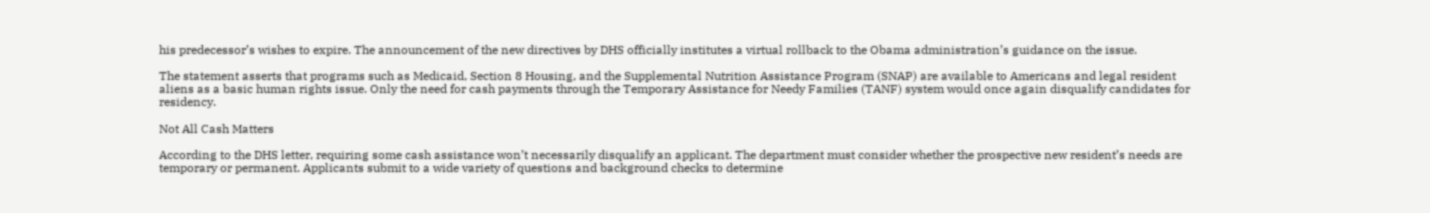his predecessor’s wishes to expire. The announcement of the new directives by DHS officially institutes a virtual rollback to the Obama administration’s guidance on the issue.

The statement asserts that programs such as Medicaid, Section 8 Housing, and the Supplemental Nutrition Assistance Program (SNAP) are available to Americans and legal resident aliens as a basic human rights issue. Only the need for cash payments through the Temporary Assistance for Needy Families (TANF) system would once again disqualify candidates for residency.

Not All Cash Matters

According to the DHS letter, requiring some cash assistance won’t necessarily disqualify an applicant. The department must consider whether the prospective new resident’s needs are temporary or permanent. Applicants submit to a wide variety of questions and background checks to determine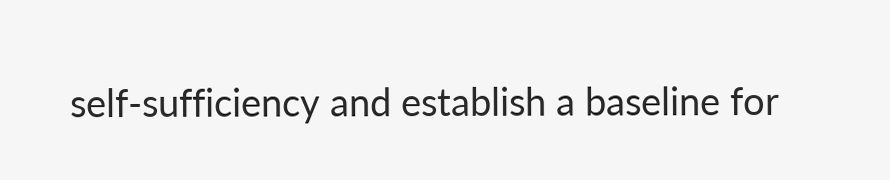self-sufficiency and establish a baseline for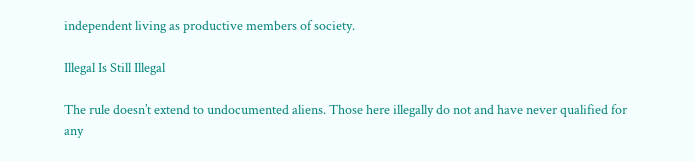independent living as productive members of society.

Illegal Is Still Illegal

The rule doesn’t extend to undocumented aliens. Those here illegally do not and have never qualified for any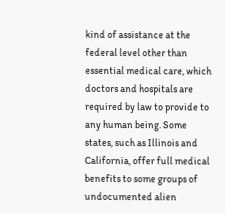kind of assistance at the federal level other than essential medical care, which doctors and hospitals are required by law to provide to any human being. Some states, such as Illinois and California, offer full medical benefits to some groups of undocumented alien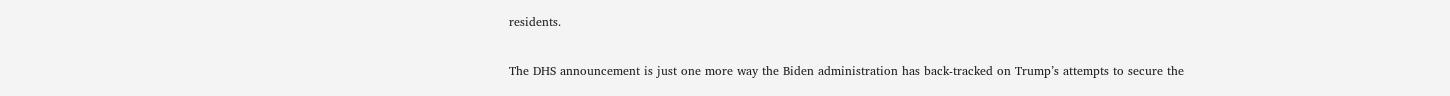residents.

The DHS announcement is just one more way the Biden administration has back-tracked on Trump’s attempts to secure the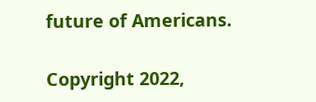future of Americans.

Copyright 2022,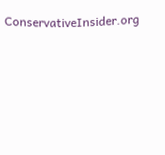ConservativeInsider.org